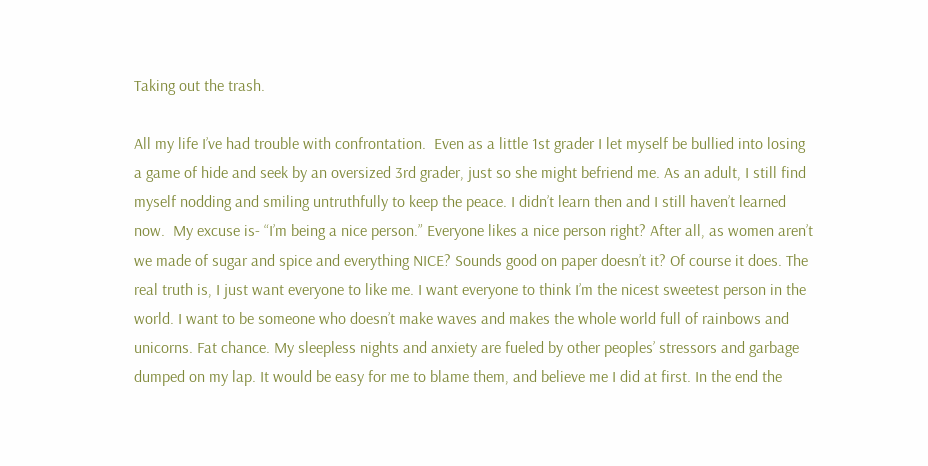Taking out the trash.

All my life I’ve had trouble with confrontation.  Even as a little 1st grader I let myself be bullied into losing a game of hide and seek by an oversized 3rd grader, just so she might befriend me. As an adult, I still find myself nodding and smiling untruthfully to keep the peace. I didn’t learn then and I still haven’t learned now.  My excuse is- “I’m being a nice person.” Everyone likes a nice person right? After all, as women aren’t we made of sugar and spice and everything NICE? Sounds good on paper doesn’t it? Of course it does. The real truth is, I just want everyone to like me. I want everyone to think I’m the nicest sweetest person in the world. I want to be someone who doesn’t make waves and makes the whole world full of rainbows and unicorns. Fat chance. My sleepless nights and anxiety are fueled by other peoples’ stressors and garbage dumped on my lap. It would be easy for me to blame them, and believe me I did at first. In the end the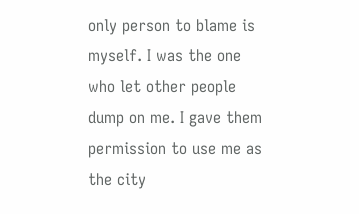only person to blame is myself. I was the one who let other people dump on me. I gave them permission to use me as the city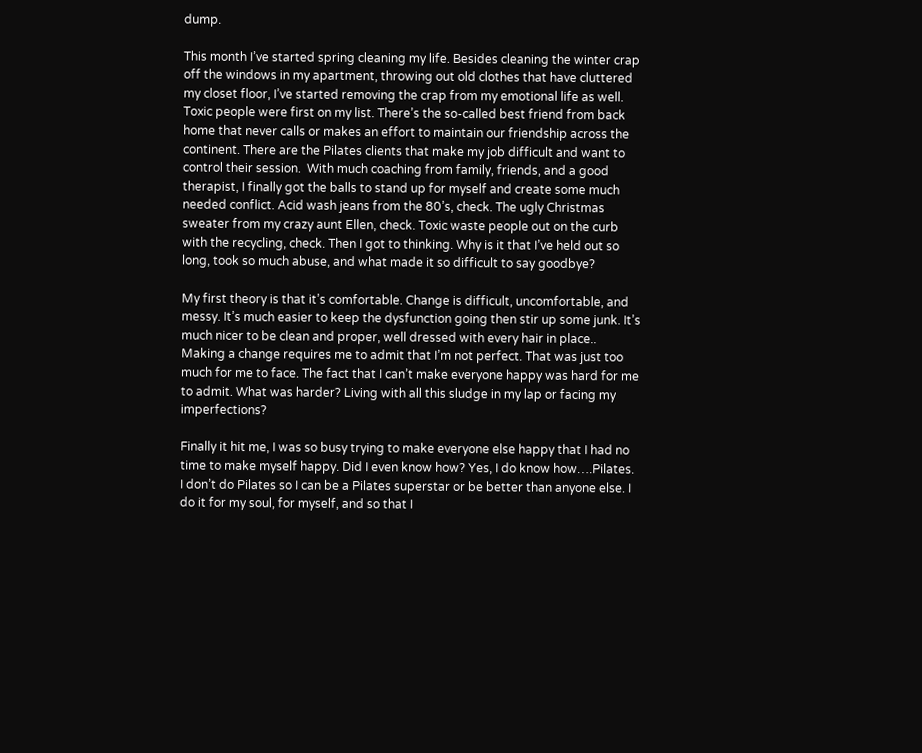dump.

This month I’ve started spring cleaning my life. Besides cleaning the winter crap off the windows in my apartment, throwing out old clothes that have cluttered my closet floor, I’ve started removing the crap from my emotional life as well.  Toxic people were first on my list. There’s the so-called best friend from back home that never calls or makes an effort to maintain our friendship across the continent. There are the Pilates clients that make my job difficult and want to control their session.  With much coaching from family, friends, and a good therapist, I finally got the balls to stand up for myself and create some much needed conflict. Acid wash jeans from the 80’s, check. The ugly Christmas sweater from my crazy aunt Ellen, check. Toxic waste people out on the curb with the recycling, check. Then I got to thinking. Why is it that I’ve held out so long, took so much abuse, and what made it so difficult to say goodbye?

My first theory is that it’s comfortable. Change is difficult, uncomfortable, and messy. It’s much easier to keep the dysfunction going then stir up some junk. It’s much nicer to be clean and proper, well dressed with every hair in place.. Making a change requires me to admit that I’m not perfect. That was just too much for me to face. The fact that I can’t make everyone happy was hard for me to admit. What was harder? Living with all this sludge in my lap or facing my imperfections?

Finally it hit me, I was so busy trying to make everyone else happy that I had no time to make myself happy. Did I even know how? Yes, I do know how….Pilates. I don’t do Pilates so I can be a Pilates superstar or be better than anyone else. I do it for my soul, for myself, and so that I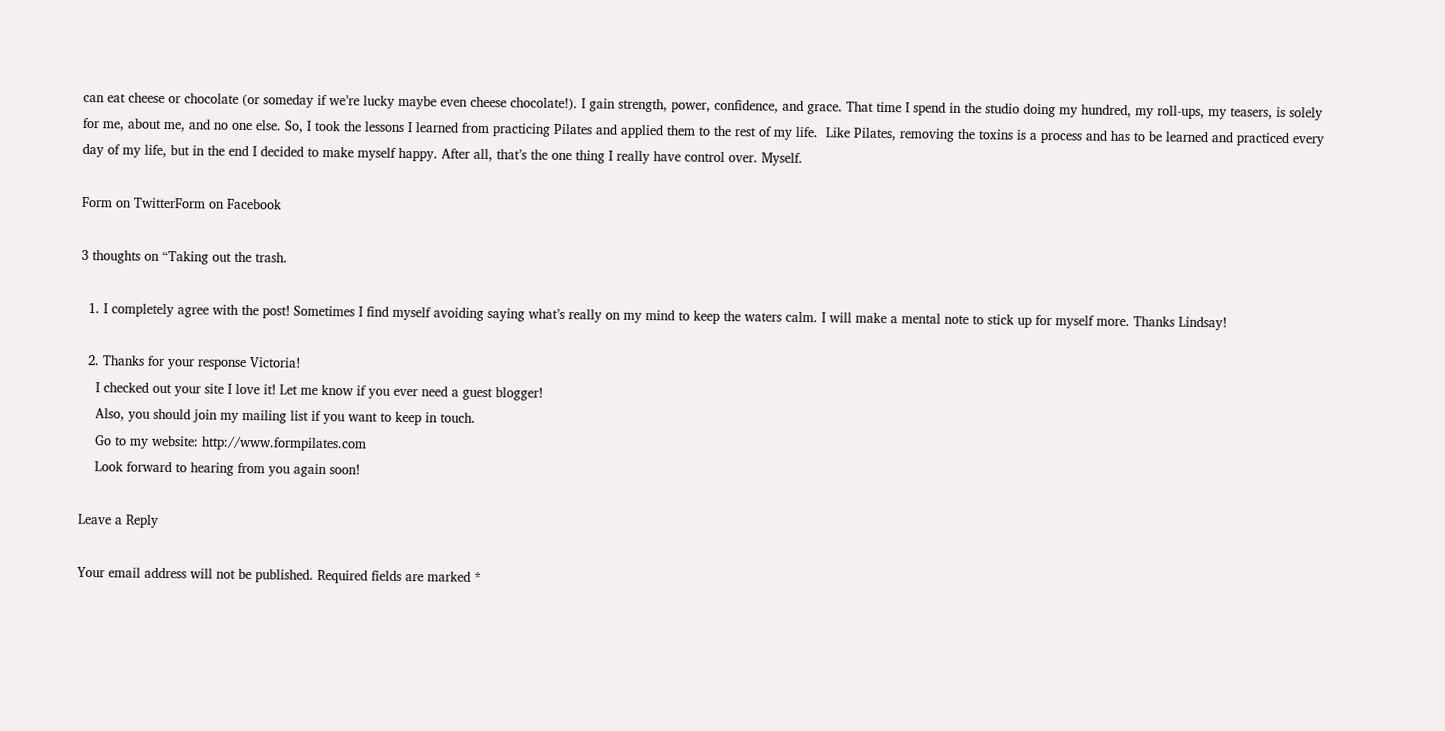can eat cheese or chocolate (or someday if we’re lucky maybe even cheese chocolate!). I gain strength, power, confidence, and grace. That time I spend in the studio doing my hundred, my roll-ups, my teasers, is solely for me, about me, and no one else. So, I took the lessons I learned from practicing Pilates and applied them to the rest of my life.  Like Pilates, removing the toxins is a process and has to be learned and practiced every day of my life, but in the end I decided to make myself happy. After all, that’s the one thing I really have control over. Myself.

Form on TwitterForm on Facebook

3 thoughts on “Taking out the trash.

  1. I completely agree with the post! Sometimes I find myself avoiding saying what’s really on my mind to keep the waters calm. I will make a mental note to stick up for myself more. Thanks Lindsay!

  2. Thanks for your response Victoria!
    I checked out your site I love it! Let me know if you ever need a guest blogger!
    Also, you should join my mailing list if you want to keep in touch.
    Go to my website: http://www.formpilates.com
    Look forward to hearing from you again soon!

Leave a Reply

Your email address will not be published. Required fields are marked *